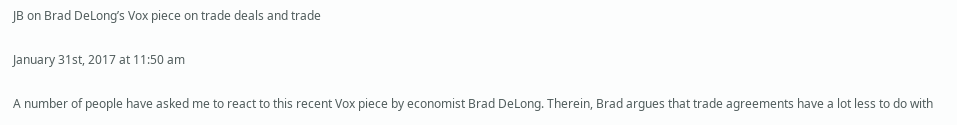JB on Brad DeLong’s Vox piece on trade deals and trade

January 31st, 2017 at 11:50 am

A number of people have asked me to react to this recent Vox piece by economist Brad DeLong. Therein, Brad argues that trade agreements have a lot less to do with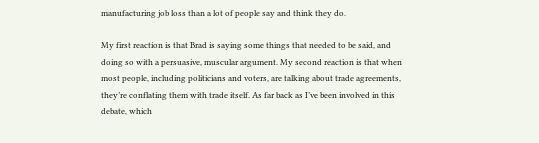manufacturing job loss than a lot of people say and think they do.

My first reaction is that Brad is saying some things that needed to be said, and doing so with a persuasive, muscular argument. My second reaction is that when most people, including politicians and voters, are talking about trade agreements, they’re conflating them with trade itself. As far back as I’ve been involved in this debate, which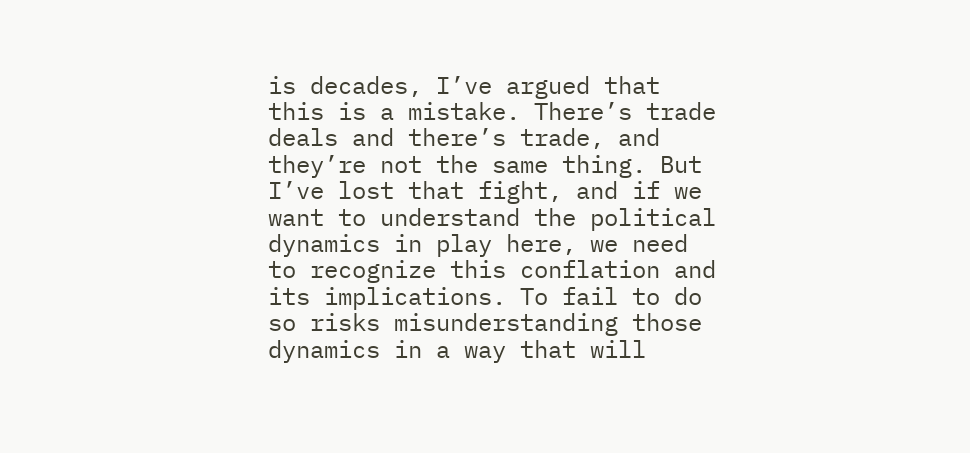is decades, I’ve argued that this is a mistake. There’s trade deals and there’s trade, and they’re not the same thing. But I’ve lost that fight, and if we want to understand the political dynamics in play here, we need to recognize this conflation and its implications. To fail to do so risks misunderstanding those dynamics in a way that will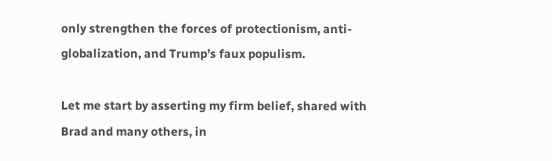only strengthen the forces of protectionism, anti-globalization, and Trump’s faux populism.

Let me start by asserting my firm belief, shared with Brad and many others, in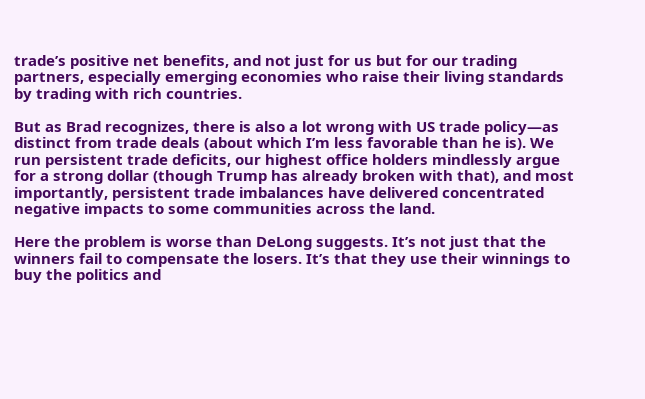trade’s positive net benefits, and not just for us but for our trading partners, especially emerging economies who raise their living standards by trading with rich countries.

But as Brad recognizes, there is also a lot wrong with US trade policy—as distinct from trade deals (about which I’m less favorable than he is). We run persistent trade deficits, our highest office holders mindlessly argue for a strong dollar (though Trump has already broken with that), and most importantly, persistent trade imbalances have delivered concentrated negative impacts to some communities across the land.

Here the problem is worse than DeLong suggests. It’s not just that the winners fail to compensate the losers. It’s that they use their winnings to buy the politics and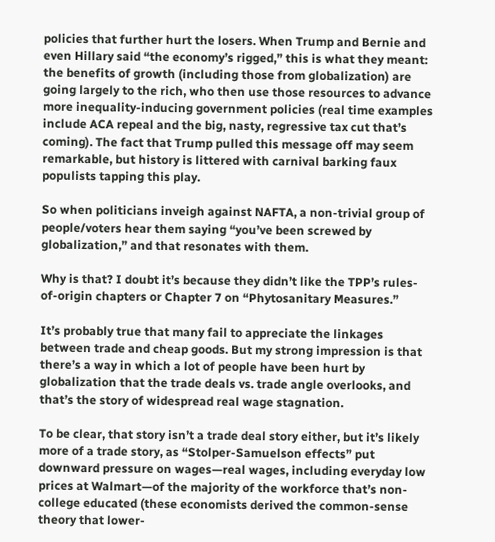policies that further hurt the losers. When Trump and Bernie and even Hillary said “the economy’s rigged,” this is what they meant: the benefits of growth (including those from globalization) are going largely to the rich, who then use those resources to advance more inequality-inducing government policies (real time examples include ACA repeal and the big, nasty, regressive tax cut that’s coming). The fact that Trump pulled this message off may seem remarkable, but history is littered with carnival barking faux populists tapping this play.

So when politicians inveigh against NAFTA, a non-trivial group of people/voters hear them saying “you’ve been screwed by globalization,” and that resonates with them.

Why is that? I doubt it’s because they didn’t like the TPP’s rules-of-origin chapters or Chapter 7 on “Phytosanitary Measures.”

It’s probably true that many fail to appreciate the linkages between trade and cheap goods. But my strong impression is that there’s a way in which a lot of people have been hurt by globalization that the trade deals vs. trade angle overlooks, and that’s the story of widespread real wage stagnation.

To be clear, that story isn’t a trade deal story either, but it’s likely more of a trade story, as “Stolper-Samuelson effects” put downward pressure on wages—real wages, including everyday low prices at Walmart—of the majority of the workforce that’s non-college educated (these economists derived the common-sense theory that lower-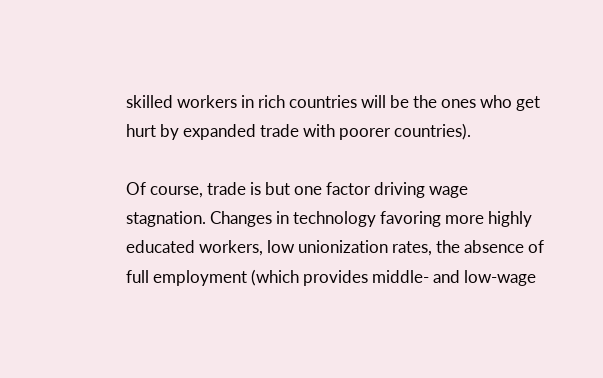skilled workers in rich countries will be the ones who get hurt by expanded trade with poorer countries).

Of course, trade is but one factor driving wage stagnation. Changes in technology favoring more highly educated workers, low unionization rates, the absence of full employment (which provides middle- and low-wage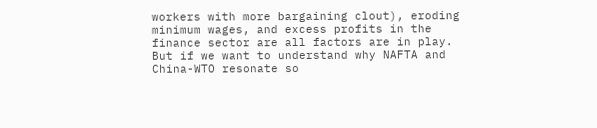workers with more bargaining clout), eroding minimum wages, and excess profits in the finance sector are all factors are in play. But if we want to understand why NAFTA and China-WTO resonate so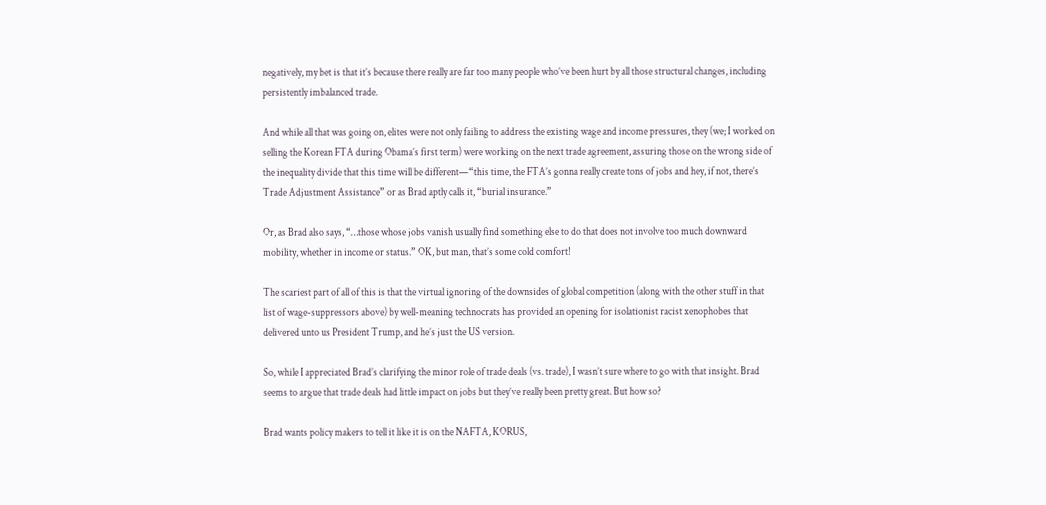negatively, my bet is that it’s because there really are far too many people who’ve been hurt by all those structural changes, including persistently imbalanced trade.

And while all that was going on, elites were not only failing to address the existing wage and income pressures, they (we; I worked on selling the Korean FTA during Obama’s first term) were working on the next trade agreement, assuring those on the wrong side of the inequality divide that this time will be different—“this time, the FTA’s gonna really create tons of jobs and hey, if not, there’s Trade Adjustment Assistance” or as Brad aptly calls it, “burial insurance.”

Or, as Brad also says, “…those whose jobs vanish usually find something else to do that does not involve too much downward mobility, whether in income or status.” OK, but man, that’s some cold comfort!

The scariest part of all of this is that the virtual ignoring of the downsides of global competition (along with the other stuff in that list of wage-suppressors above) by well-meaning technocrats has provided an opening for isolationist racist xenophobes that delivered unto us President Trump, and he’s just the US version.

So, while I appreciated Brad’s clarifying the minor role of trade deals (vs. trade), I wasn’t sure where to go with that insight. Brad seems to argue that trade deals had little impact on jobs but they’ve really been pretty great. But how so?

Brad wants policy makers to tell it like it is on the NAFTA, KORUS,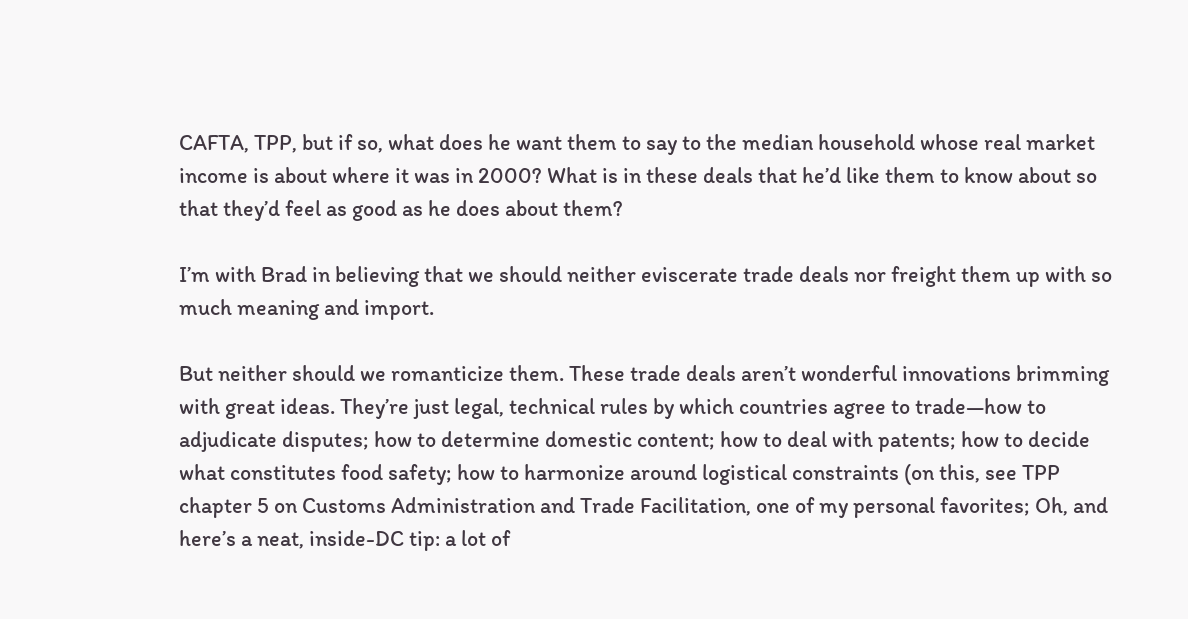CAFTA, TPP, but if so, what does he want them to say to the median household whose real market income is about where it was in 2000? What is in these deals that he’d like them to know about so that they’d feel as good as he does about them?

I’m with Brad in believing that we should neither eviscerate trade deals nor freight them up with so much meaning and import.

But neither should we romanticize them. These trade deals aren’t wonderful innovations brimming with great ideas. They’re just legal, technical rules by which countries agree to trade—how to adjudicate disputes; how to determine domestic content; how to deal with patents; how to decide what constitutes food safety; how to harmonize around logistical constraints (on this, see TPP chapter 5 on Customs Administration and Trade Facilitation, one of my personal favorites; Oh, and here’s a neat, inside-DC tip: a lot of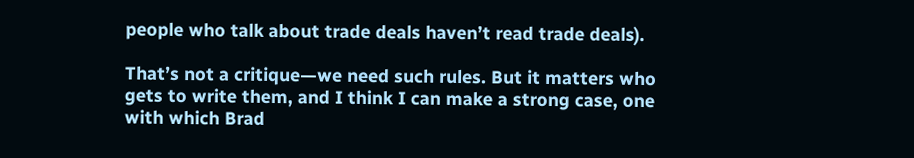people who talk about trade deals haven’t read trade deals).

That’s not a critique—we need such rules. But it matters who gets to write them, and I think I can make a strong case, one with which Brad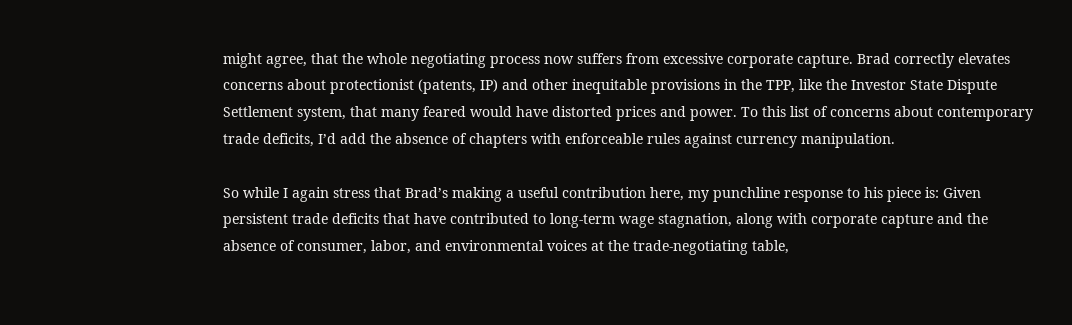might agree, that the whole negotiating process now suffers from excessive corporate capture. Brad correctly elevates concerns about protectionist (patents, IP) and other inequitable provisions in the TPP, like the Investor State Dispute Settlement system, that many feared would have distorted prices and power. To this list of concerns about contemporary trade deficits, I’d add the absence of chapters with enforceable rules against currency manipulation.

So while I again stress that Brad’s making a useful contribution here, my punchline response to his piece is: Given persistent trade deficits that have contributed to long-term wage stagnation, along with corporate capture and the absence of consumer, labor, and environmental voices at the trade-negotiating table,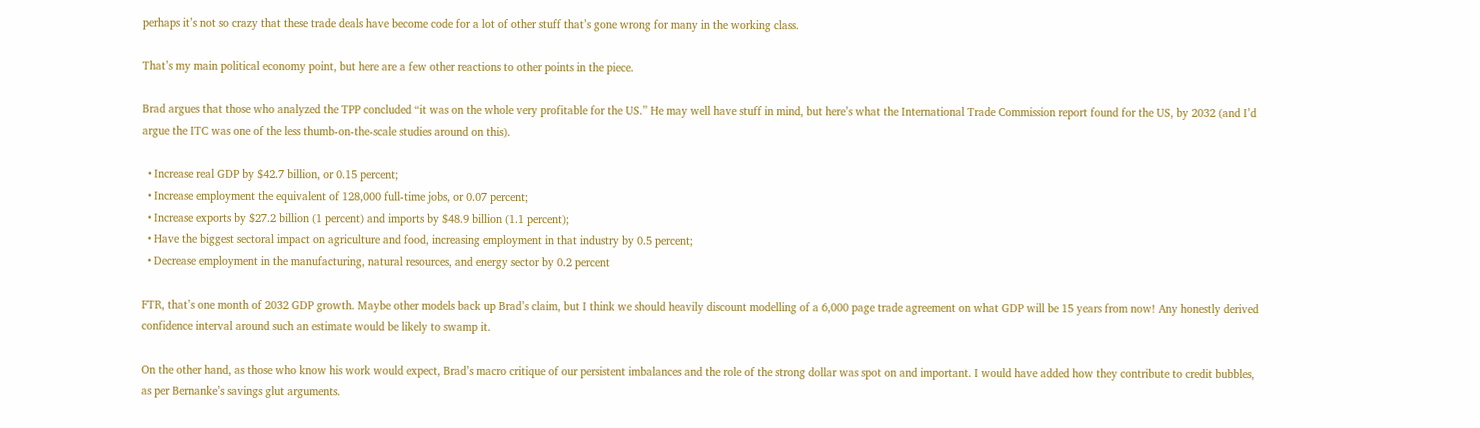perhaps it’s not so crazy that these trade deals have become code for a lot of other stuff that’s gone wrong for many in the working class.

That’s my main political economy point, but here are a few other reactions to other points in the piece.

Brad argues that those who analyzed the TPP concluded “it was on the whole very profitable for the US.” He may well have stuff in mind, but here’s what the International Trade Commission report found for the US, by 2032 (and I’d argue the ITC was one of the less thumb-on-the-scale studies around on this).

  • Increase real GDP by $42.7 billion, or 0.15 percent;
  • Increase employment the equivalent of 128,000 full-time jobs, or 0.07 percent;
  • Increase exports by $27.2 billion (1 percent) and imports by $48.9 billion (1.1 percent);
  • Have the biggest sectoral impact on agriculture and food, increasing employment in that industry by 0.5 percent;
  • Decrease employment in the manufacturing, natural resources, and energy sector by 0.2 percent

FTR, that’s one month of 2032 GDP growth. Maybe other models back up Brad’s claim, but I think we should heavily discount modelling of a 6,000 page trade agreement on what GDP will be 15 years from now! Any honestly derived confidence interval around such an estimate would be likely to swamp it.

On the other hand, as those who know his work would expect, Brad’s macro critique of our persistent imbalances and the role of the strong dollar was spot on and important. I would have added how they contribute to credit bubbles, as per Bernanke’s savings glut arguments.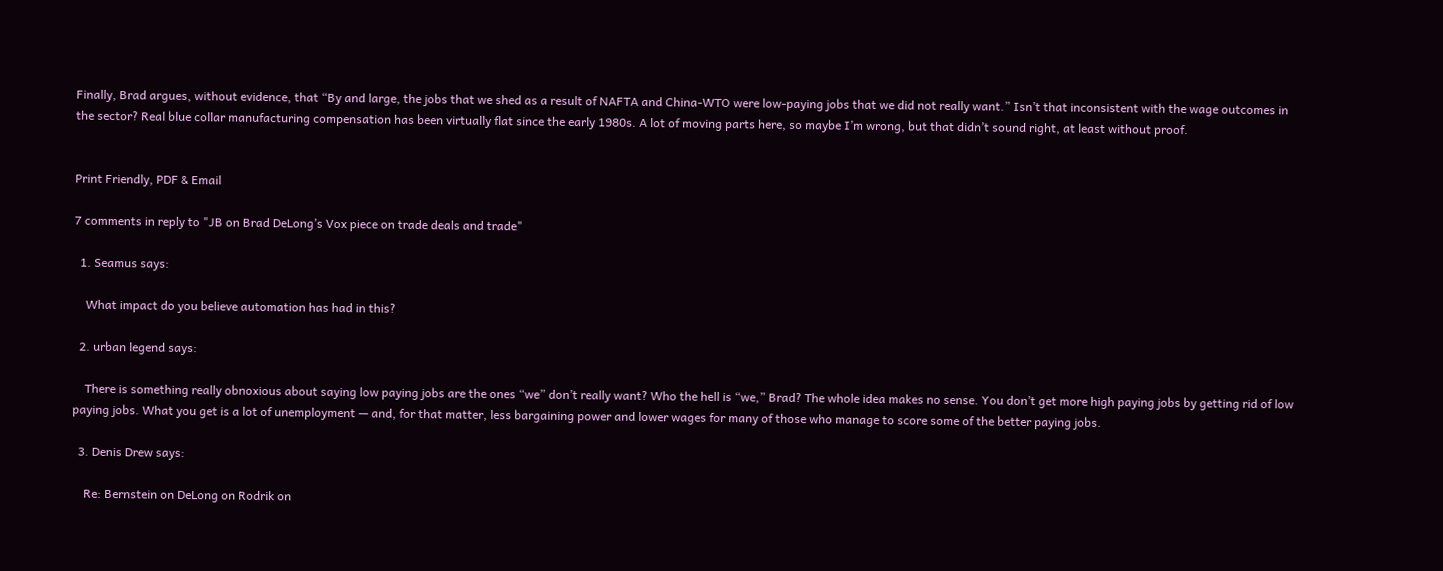Finally, Brad argues, without evidence, that “By and large, the jobs that we shed as a result of NAFTA and China-WTO were low-paying jobs that we did not really want.” Isn’t that inconsistent with the wage outcomes in the sector? Real blue collar manufacturing compensation has been virtually flat since the early 1980s. A lot of moving parts here, so maybe I’m wrong, but that didn’t sound right, at least without proof.


Print Friendly, PDF & Email

7 comments in reply to "JB on Brad DeLong’s Vox piece on trade deals and trade"

  1. Seamus says:

    What impact do you believe automation has had in this?

  2. urban legend says:

    There is something really obnoxious about saying low paying jobs are the ones “we” don’t really want? Who the hell is “we,” Brad? The whole idea makes no sense. You don’t get more high paying jobs by getting rid of low paying jobs. What you get is a lot of unemployment — and, for that matter, less bargaining power and lower wages for many of those who manage to score some of the better paying jobs.

  3. Denis Drew says:

    Re: Bernstein on DeLong on Rodrik on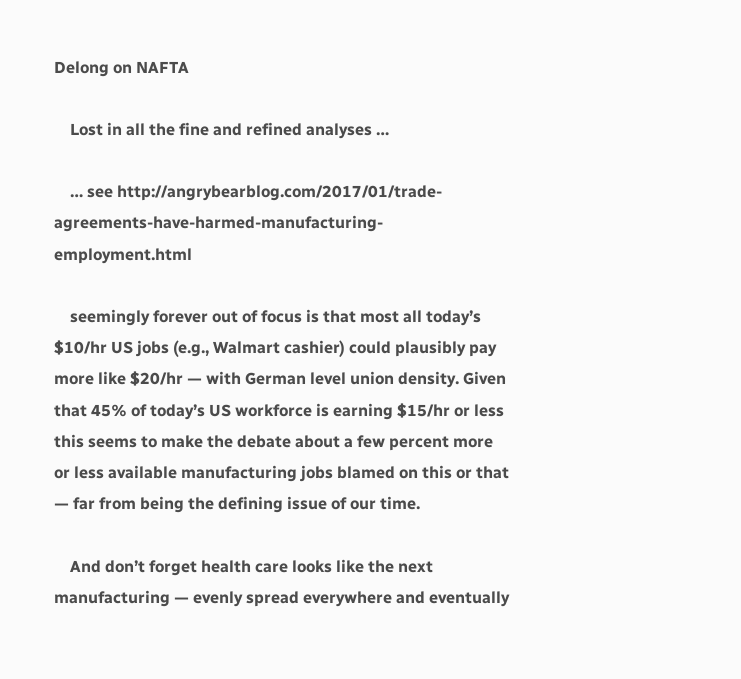Delong on NAFTA

    Lost in all the fine and refined analyses …

    … see http://angrybearblog.com/2017/01/trade-agreements-have-harmed-manufacturing-employment.html

    seemingly forever out of focus is that most all today’s $10/hr US jobs (e.g., Walmart cashier) could plausibly pay more like $20/hr — with German level union density. Given that 45% of today’s US workforce is earning $15/hr or less this seems to make the debate about a few percent more or less available manufacturing jobs blamed on this or that — far from being the defining issue of our time.

    And don’t forget health care looks like the next manufacturing — evenly spread everywhere and eventually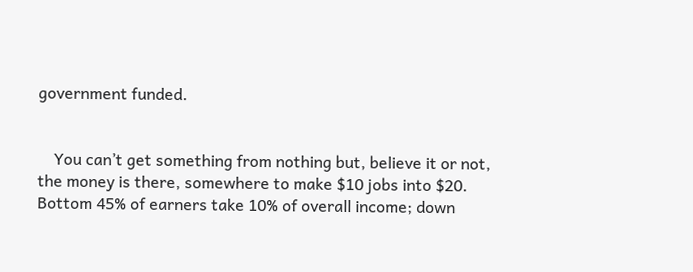government funded.


    You can’t get something from nothing but, believe it or not, the money is there, somewhere to make $10 jobs into $20. Bottom 45% of earners take 10% of overall income; down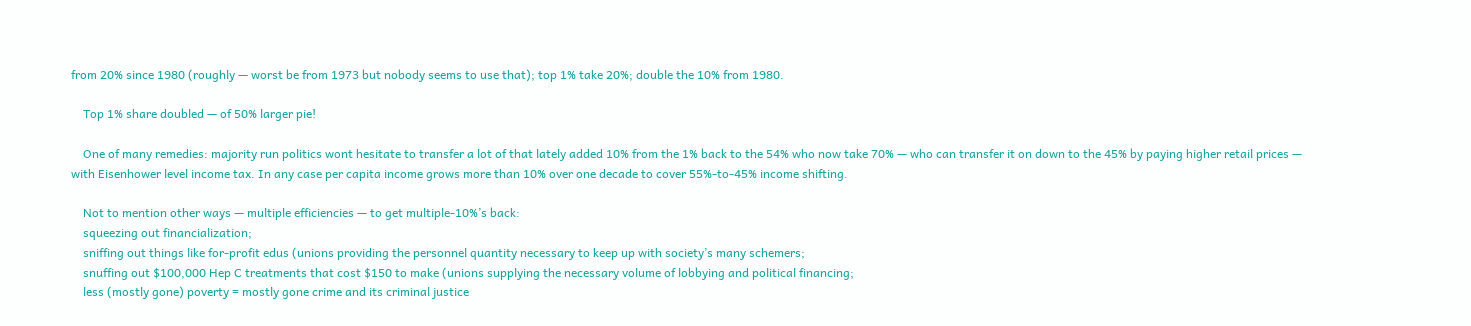from 20% since 1980 (roughly — worst be from 1973 but nobody seems to use that); top 1% take 20%; double the 10% from 1980.

    Top 1% share doubled — of 50% larger pie!

    One of many remedies: majority run politics wont hesitate to transfer a lot of that lately added 10% from the 1% back to the 54% who now take 70% — who can transfer it on down to the 45% by paying higher retail prices — with Eisenhower level income tax. In any case per capita income grows more than 10% over one decade to cover 55%-to-45% income shifting.

    Not to mention other ways — multiple efficiencies — to get multiple-10%’s back:
    squeezing out financialization;
    sniffing out things like for-profit edus (unions providing the personnel quantity necessary to keep up with society’s many schemers;
    snuffing out $100,000 Hep C treatments that cost $150 to make (unions supplying the necessary volume of lobbying and political financing;
    less (mostly gone) poverty = mostly gone crime and its criminal justice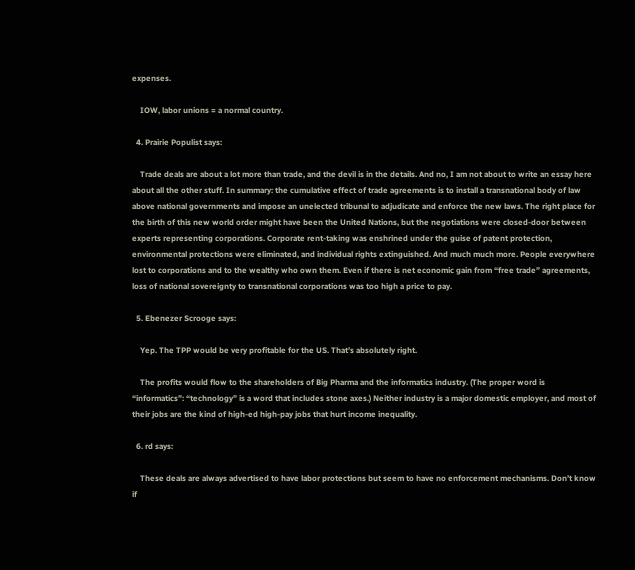expenses.

    IOW, labor unions = a normal country.

  4. Prairie Populist says:

    Trade deals are about a lot more than trade, and the devil is in the details. And no, I am not about to write an essay here about all the other stuff. In summary: the cumulative effect of trade agreements is to install a transnational body of law above national governments and impose an unelected tribunal to adjudicate and enforce the new laws. The right place for the birth of this new world order might have been the United Nations, but the negotiations were closed-door between experts representing corporations. Corporate rent-taking was enshrined under the guise of patent protection, environmental protections were eliminated, and individual rights extinguished. And much much more. People everywhere lost to corporations and to the wealthy who own them. Even if there is net economic gain from “free trade” agreements, loss of national sovereignty to transnational corporations was too high a price to pay.

  5. Ebenezer Scrooge says:

    Yep. The TPP would be very profitable for the US. That’s absolutely right.

    The profits would flow to the shareholders of Big Pharma and the informatics industry. (The proper word is “informatics”: “technology” is a word that includes stone axes.) Neither industry is a major domestic employer, and most of their jobs are the kind of high-ed high-pay jobs that hurt income inequality.

  6. rd says:

    These deals are always advertised to have labor protections but seem to have no enforcement mechanisms. Don’t know if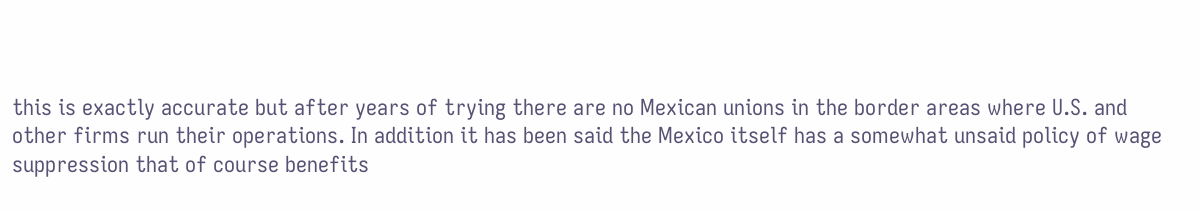this is exactly accurate but after years of trying there are no Mexican unions in the border areas where U.S. and other firms run their operations. In addition it has been said the Mexico itself has a somewhat unsaid policy of wage suppression that of course benefits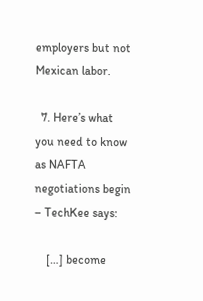employers but not Mexican labor.

  7. Here’s what you need to know as NAFTA negotiations begin – TechKee says:

    […] become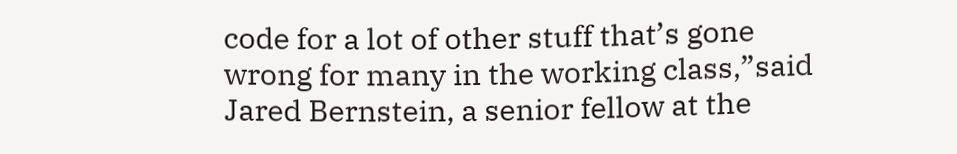code for a lot of other stuff that’s gone wrong for many in the working class,”said Jared Bernstein, a senior fellow at the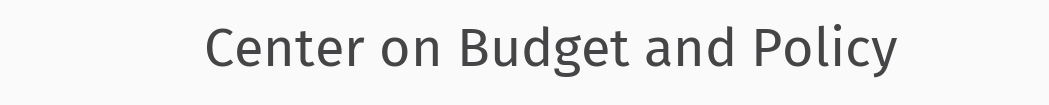Center on Budget and Policy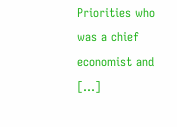Priorities who was a chief economist and […]